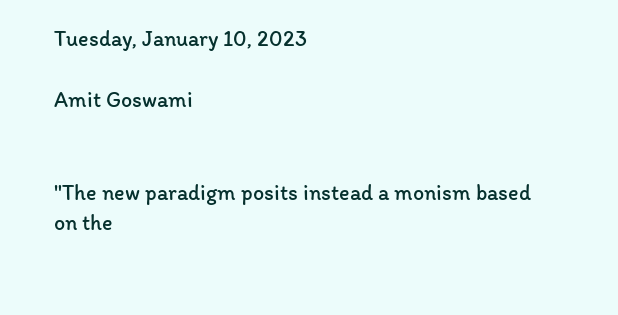Tuesday, January 10, 2023

Amit Goswami


"The new paradigm posits instead a monism based on the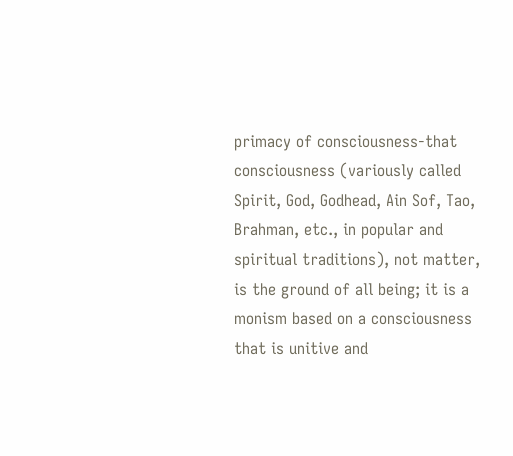primacy of consciousness-that consciousness (variously called Spirit, God, Godhead, Ain Sof, Tao, Brahman, etc., in popular and spiritual traditions), not matter, is the ground of all being; it is a monism based on a consciousness that is unitive and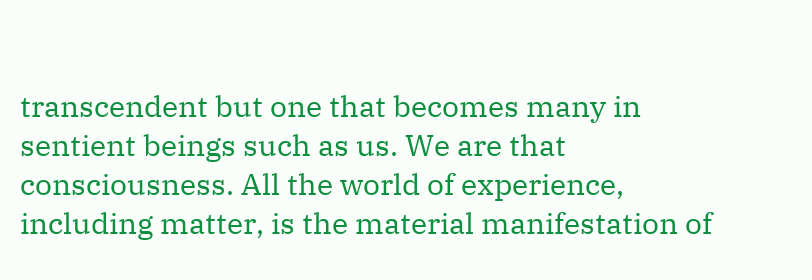transcendent but one that becomes many in sentient beings such as us. We are that consciousness. All the world of experience, including matter, is the material manifestation of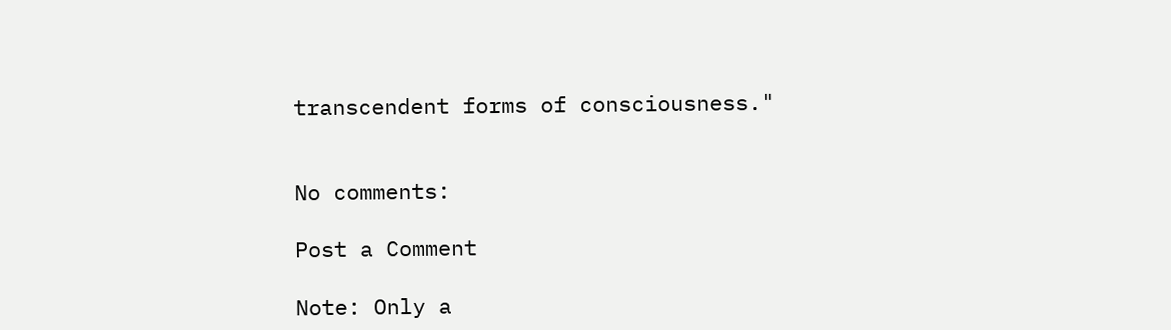transcendent forms of consciousness."


No comments:

Post a Comment

Note: Only a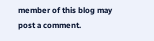member of this blog may post a comment.